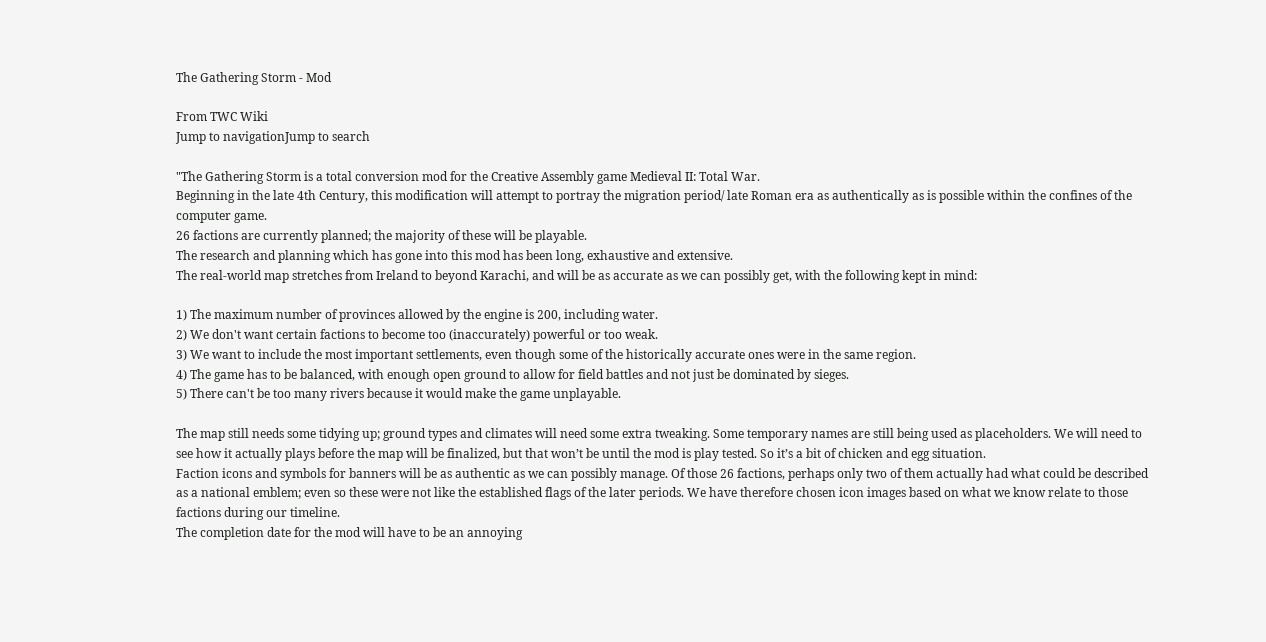The Gathering Storm - Mod

From TWC Wiki
Jump to navigationJump to search

"The Gathering Storm is a total conversion mod for the Creative Assembly game Medieval II: Total War.
Beginning in the late 4th Century, this modification will attempt to portray the migration period/ late Roman era as authentically as is possible within the confines of the computer game.
26 factions are currently planned; the majority of these will be playable.
The research and planning which has gone into this mod has been long, exhaustive and extensive.
The real-world map stretches from Ireland to beyond Karachi, and will be as accurate as we can possibly get, with the following kept in mind:

1) The maximum number of provinces allowed by the engine is 200, including water.
2) We don't want certain factions to become too (inaccurately) powerful or too weak.
3) We want to include the most important settlements, even though some of the historically accurate ones were in the same region.
4) The game has to be balanced, with enough open ground to allow for field battles and not just be dominated by sieges.
5) There can't be too many rivers because it would make the game unplayable.

The map still needs some tidying up; ground types and climates will need some extra tweaking. Some temporary names are still being used as placeholders. We will need to see how it actually plays before the map will be finalized, but that won’t be until the mod is play tested. So it’s a bit of chicken and egg situation.
Faction icons and symbols for banners will be as authentic as we can possibly manage. Of those 26 factions, perhaps only two of them actually had what could be described as a national emblem; even so these were not like the established flags of the later periods. We have therefore chosen icon images based on what we know relate to those factions during our timeline.
The completion date for the mod will have to be an annoying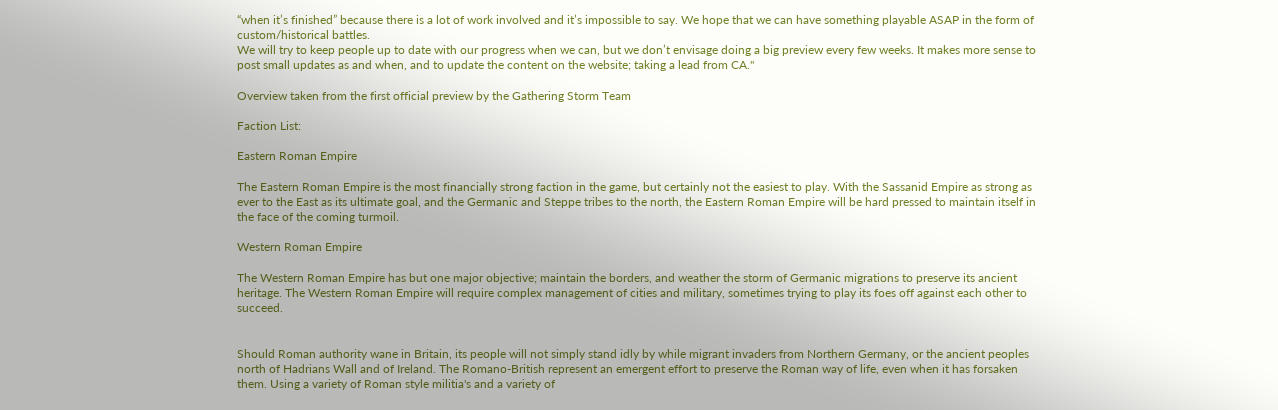“when it’s finished” because there is a lot of work involved and it’s impossible to say. We hope that we can have something playable ASAP in the form of custom/historical battles.
We will try to keep people up to date with our progress when we can, but we don’t envisage doing a big preview every few weeks. It makes more sense to post small updates as and when, and to update the content on the website; taking a lead from CA."

Overview taken from the first official preview by the Gathering Storm Team

Faction List:

Eastern Roman Empire

The Eastern Roman Empire is the most financially strong faction in the game, but certainly not the easiest to play. With the Sassanid Empire as strong as ever to the East as its ultimate goal, and the Germanic and Steppe tribes to the north, the Eastern Roman Empire will be hard pressed to maintain itself in the face of the coming turmoil.

Western Roman Empire

The Western Roman Empire has but one major objective; maintain the borders, and weather the storm of Germanic migrations to preserve its ancient heritage. The Western Roman Empire will require complex management of cities and military, sometimes trying to play its foes off against each other to succeed.


Should Roman authority wane in Britain, its people will not simply stand idly by while migrant invaders from Northern Germany, or the ancient peoples north of Hadrians Wall and of Ireland. The Romano-British represent an emergent effort to preserve the Roman way of life, even when it has forsaken them. Using a variety of Roman style militia's and a variety of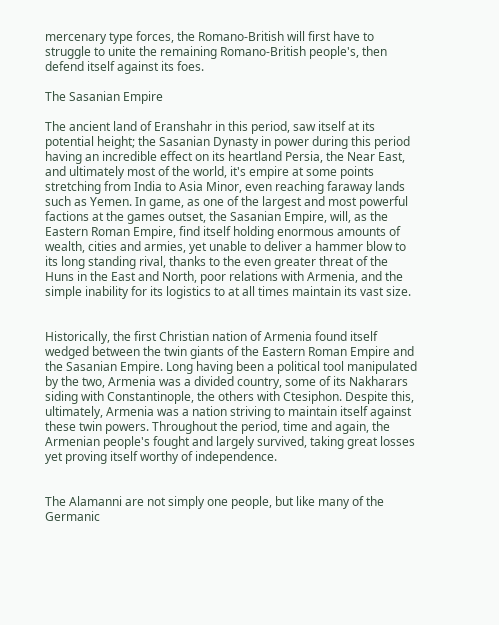mercenary type forces, the Romano-British will first have to struggle to unite the remaining Romano-British people's, then defend itself against its foes.

The Sasanian Empire

The ancient land of Eranshahr in this period, saw itself at its potential height; the Sasanian Dynasty in power during this period having an incredible effect on its heartland Persia, the Near East, and ultimately most of the world, it's empire at some points stretching from India to Asia Minor, even reaching faraway lands such as Yemen. In game, as one of the largest and most powerful factions at the games outset, the Sasanian Empire, will, as the Eastern Roman Empire, find itself holding enormous amounts of wealth, cities and armies, yet unable to deliver a hammer blow to its long standing rival, thanks to the even greater threat of the Huns in the East and North, poor relations with Armenia, and the simple inability for its logistics to at all times maintain its vast size.


Historically, the first Christian nation of Armenia found itself wedged between the twin giants of the Eastern Roman Empire and the Sasanian Empire. Long having been a political tool manipulated by the two, Armenia was a divided country, some of its Nakharars siding with Constantinople, the others with Ctesiphon. Despite this, ultimately, Armenia was a nation striving to maintain itself against these twin powers. Throughout the period, time and again, the Armenian people's fought and largely survived, taking great losses yet proving itself worthy of independence.


The Alamanni are not simply one people, but like many of the Germanic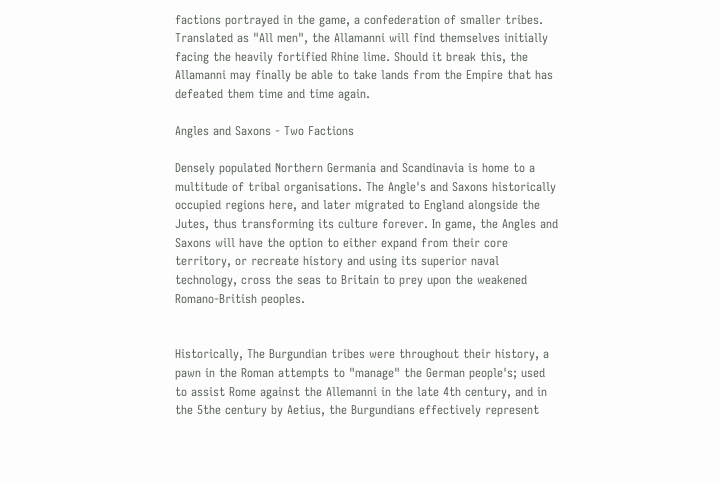factions portrayed in the game, a confederation of smaller tribes. Translated as "All men", the Allamanni will find themselves initially facing the heavily fortified Rhine lime. Should it break this, the Allamanni may finally be able to take lands from the Empire that has defeated them time and time again.

Angles and Saxons - Two Factions

Densely populated Northern Germania and Scandinavia is home to a multitude of tribal organisations. The Angle's and Saxons historically occupied regions here, and later migrated to England alongside the Jutes, thus transforming its culture forever. In game, the Angles and Saxons will have the option to either expand from their core territory, or recreate history and using its superior naval technology, cross the seas to Britain to prey upon the weakened Romano-British peoples.


Historically, The Burgundian tribes were throughout their history, a pawn in the Roman attempts to "manage" the German people's; used to assist Rome against the Allemanni in the late 4th century, and in the 5the century by Aetius, the Burgundians effectively represent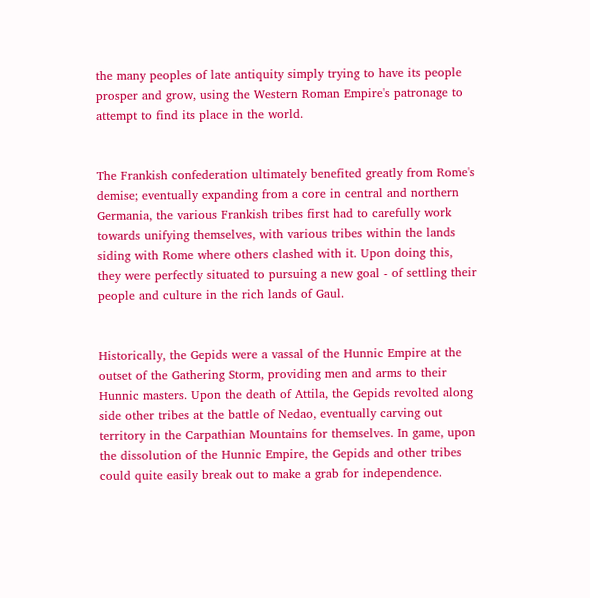the many peoples of late antiquity simply trying to have its people prosper and grow, using the Western Roman Empire's patronage to attempt to find its place in the world.


The Frankish confederation ultimately benefited greatly from Rome's demise; eventually expanding from a core in central and northern Germania, the various Frankish tribes first had to carefully work towards unifying themselves, with various tribes within the lands siding with Rome where others clashed with it. Upon doing this, they were perfectly situated to pursuing a new goal - of settling their people and culture in the rich lands of Gaul.


Historically, the Gepids were a vassal of the Hunnic Empire at the outset of the Gathering Storm, providing men and arms to their Hunnic masters. Upon the death of Attila, the Gepids revolted along side other tribes at the battle of Nedao, eventually carving out territory in the Carpathian Mountains for themselves. In game, upon the dissolution of the Hunnic Empire, the Gepids and other tribes could quite easily break out to make a grab for independence.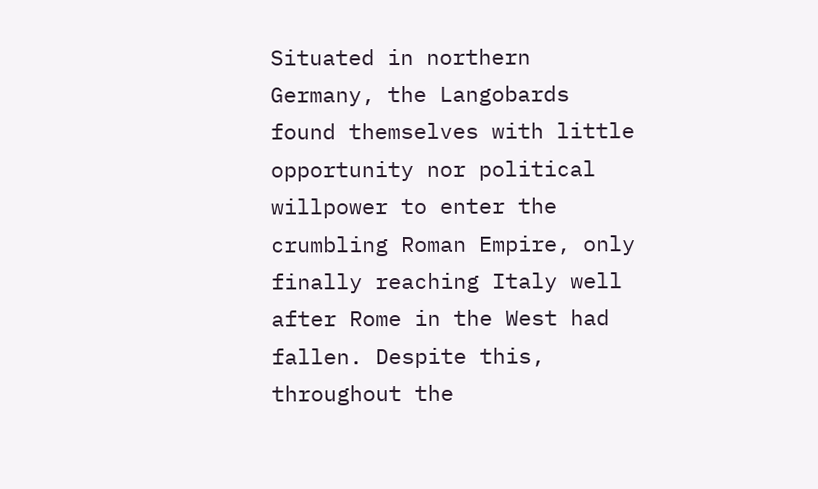Situated in northern Germany, the Langobards found themselves with little opportunity nor political willpower to enter the crumbling Roman Empire, only finally reaching Italy well after Rome in the West had fallen. Despite this, throughout the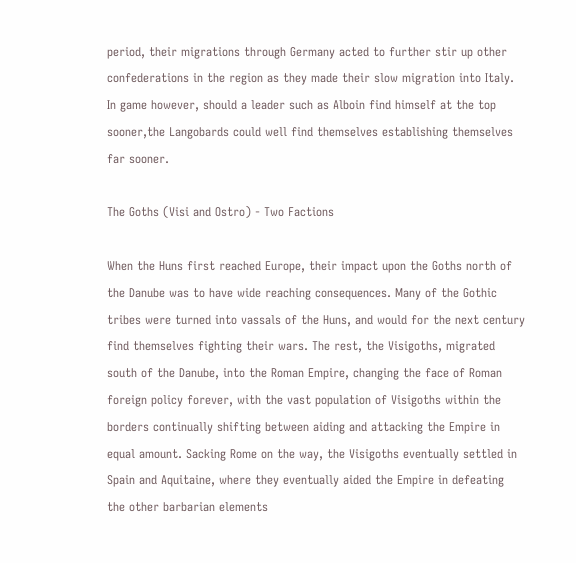period, their migrations through Germany acted to further stir up other confederations in the region as they made their slow migration into Italy. In game however, should a leader such as Alboin find himself at the top sooner,the Langobards could well find themselves establishing themselves far sooner.

The Goths (Visi and Ostro) - Two Factions

When the Huns first reached Europe, their impact upon the Goths north of the Danube was to have wide reaching consequences. Many of the Gothic tribes were turned into vassals of the Huns, and would for the next century find themselves fighting their wars. The rest, the Visigoths, migrated south of the Danube, into the Roman Empire, changing the face of Roman foreign policy forever, with the vast population of Visigoths within the borders continually shifting between aiding and attacking the Empire in equal amount. Sacking Rome on the way, the Visigoths eventually settled in Spain and Aquitaine, where they eventually aided the Empire in defeating the other barbarian elements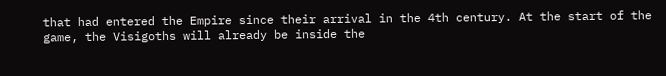that had entered the Empire since their arrival in the 4th century. At the start of the game, the Visigoths will already be inside the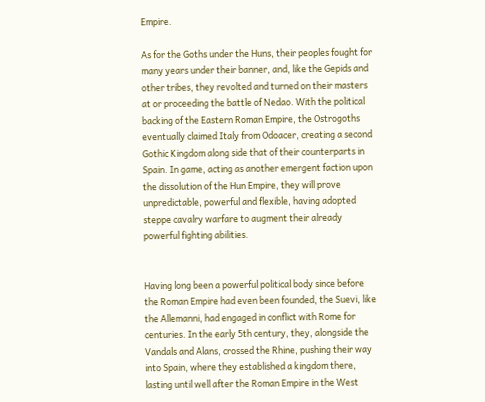Empire.

As for the Goths under the Huns, their peoples fought for many years under their banner, and, like the Gepids and other tribes, they revolted and turned on their masters at or proceeding the battle of Nedao. With the political backing of the Eastern Roman Empire, the Ostrogoths eventually claimed Italy from Odoacer, creating a second Gothic Kingdom along side that of their counterparts in Spain. In game, acting as another emergent faction upon the dissolution of the Hun Empire, they will prove unpredictable, powerful and flexible, having adopted steppe cavalry warfare to augment their already powerful fighting abilities.


Having long been a powerful political body since before the Roman Empire had even been founded, the Suevi, like the Allemanni, had engaged in conflict with Rome for centuries. In the early 5th century, they, alongside the Vandals and Alans, crossed the Rhine, pushing their way into Spain, where they established a kingdom there, lasting until well after the Roman Empire in the West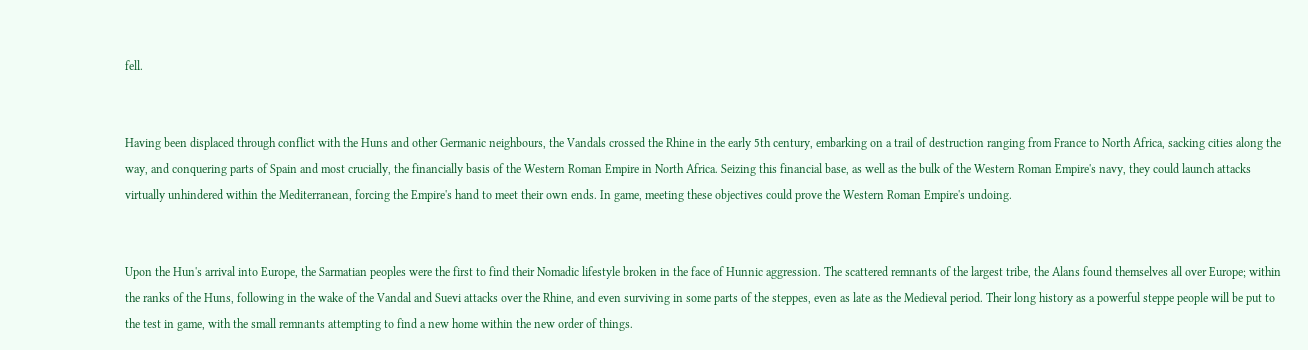fell.


Having been displaced through conflict with the Huns and other Germanic neighbours, the Vandals crossed the Rhine in the early 5th century, embarking on a trail of destruction ranging from France to North Africa, sacking cities along the way, and conquering parts of Spain and most crucially, the financially basis of the Western Roman Empire in North Africa. Seizing this financial base, as well as the bulk of the Western Roman Empire's navy, they could launch attacks virtually unhindered within the Mediterranean, forcing the Empire's hand to meet their own ends. In game, meeting these objectives could prove the Western Roman Empire's undoing.


Upon the Hun's arrival into Europe, the Sarmatian peoples were the first to find their Nomadic lifestyle broken in the face of Hunnic aggression. The scattered remnants of the largest tribe, the Alans found themselves all over Europe; within the ranks of the Huns, following in the wake of the Vandal and Suevi attacks over the Rhine, and even surviving in some parts of the steppes, even as late as the Medieval period. Their long history as a powerful steppe people will be put to the test in game, with the small remnants attempting to find a new home within the new order of things.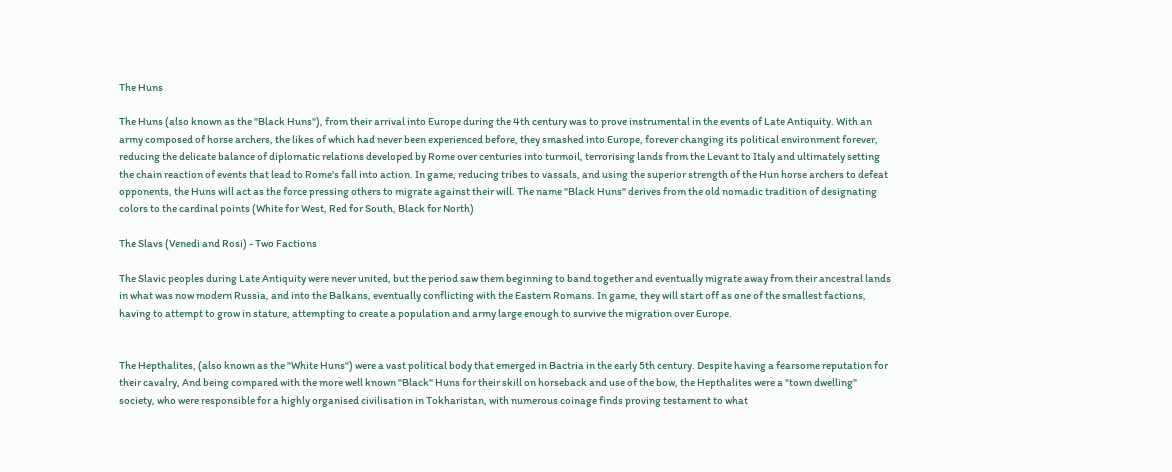The Huns

The Huns (also known as the "Black Huns"), from their arrival into Europe during the 4th century was to prove instrumental in the events of Late Antiquity. With an army composed of horse archers, the likes of which had never been experienced before, they smashed into Europe, forever changing its political environment forever, reducing the delicate balance of diplomatic relations developed by Rome over centuries into turmoil, terrorising lands from the Levant to Italy and ultimately setting the chain reaction of events that lead to Rome's fall into action. In game, reducing tribes to vassals, and using the superior strength of the Hun horse archers to defeat opponents, the Huns will act as the force pressing others to migrate against their will. The name "Black Huns" derives from the old nomadic tradition of designating colors to the cardinal points (White for West, Red for South, Black for North)

The Slavs (Venedi and Rosi) - Two Factions

The Slavic peoples during Late Antiquity were never united, but the period saw them beginning to band together and eventually migrate away from their ancestral lands in what was now modern Russia, and into the Balkans, eventually conflicting with the Eastern Romans. In game, they will start off as one of the smallest factions, having to attempt to grow in stature, attempting to create a population and army large enough to survive the migration over Europe.


The Hepthalites, (also known as the "White Huns") were a vast political body that emerged in Bactria in the early 5th century. Despite having a fearsome reputation for their cavalry, And being compared with the more well known "Black" Huns for their skill on horseback and use of the bow, the Hepthalites were a "town dwelling" society, who were responsible for a highly organised civilisation in Tokharistan, with numerous coinage finds proving testament to what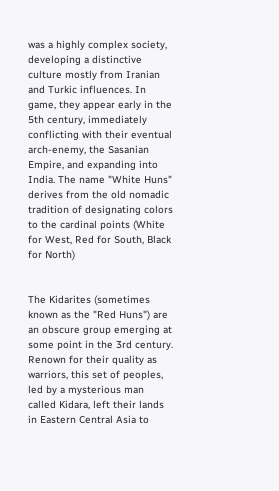was a highly complex society, developing a distinctive culture mostly from Iranian and Turkic influences. In game, they appear early in the 5th century, immediately conflicting with their eventual arch-enemy, the Sasanian Empire, and expanding into India. The name "White Huns" derives from the old nomadic tradition of designating colors to the cardinal points (White for West, Red for South, Black for North)


The Kidarites (sometimes known as the "Red Huns") are an obscure group emerging at some point in the 3rd century. Renown for their quality as warriors, this set of peoples, led by a mysterious man called Kidara, left their lands in Eastern Central Asia to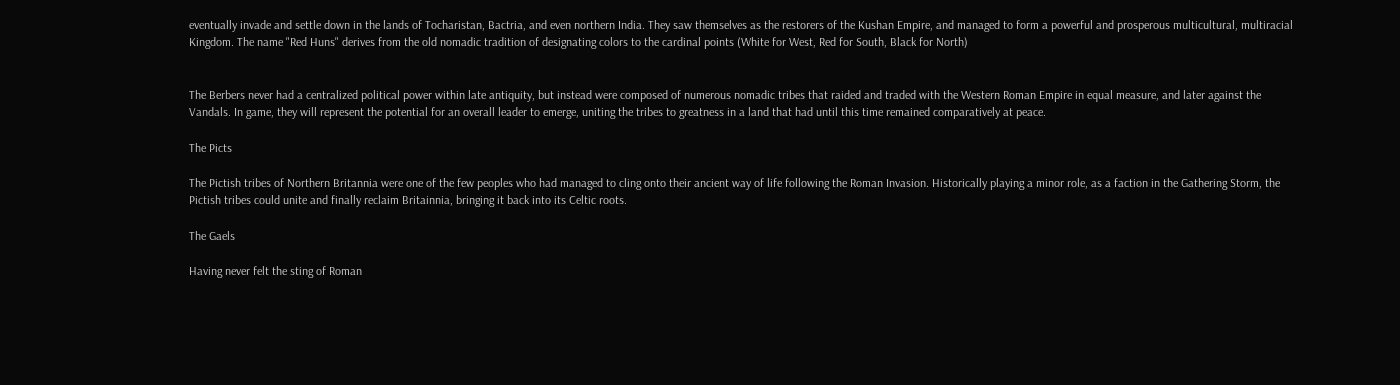eventually invade and settle down in the lands of Tocharistan, Bactria, and even northern India. They saw themselves as the restorers of the Kushan Empire, and managed to form a powerful and prosperous multicultural, multiracial Kingdom. The name "Red Huns" derives from the old nomadic tradition of designating colors to the cardinal points (White for West, Red for South, Black for North)


The Berbers never had a centralized political power within late antiquity, but instead were composed of numerous nomadic tribes that raided and traded with the Western Roman Empire in equal measure, and later against the Vandals. In game, they will represent the potential for an overall leader to emerge, uniting the tribes to greatness in a land that had until this time remained comparatively at peace.

The Picts

The Pictish tribes of Northern Britannia were one of the few peoples who had managed to cling onto their ancient way of life following the Roman Invasion. Historically playing a minor role, as a faction in the Gathering Storm, the Pictish tribes could unite and finally reclaim Britainnia, bringing it back into its Celtic roots.

The Gaels

Having never felt the sting of Roman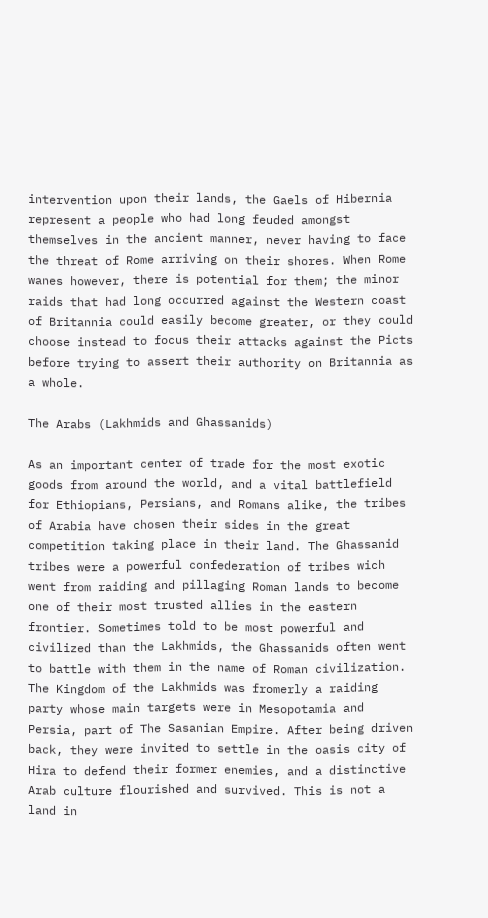intervention upon their lands, the Gaels of Hibernia represent a people who had long feuded amongst themselves in the ancient manner, never having to face the threat of Rome arriving on their shores. When Rome wanes however, there is potential for them; the minor raids that had long occurred against the Western coast of Britannia could easily become greater, or they could choose instead to focus their attacks against the Picts before trying to assert their authority on Britannia as a whole.

The Arabs (Lakhmids and Ghassanids)

As an important center of trade for the most exotic goods from around the world, and a vital battlefield for Ethiopians, Persians, and Romans alike, the tribes of Arabia have chosen their sides in the great competition taking place in their land. The Ghassanid tribes were a powerful confederation of tribes wich went from raiding and pillaging Roman lands to become one of their most trusted allies in the eastern frontier. Sometimes told to be most powerful and civilized than the Lakhmids, the Ghassanids often went to battle with them in the name of Roman civilization. The Kingdom of the Lakhmids was fromerly a raiding party whose main targets were in Mesopotamia and Persia, part of The Sasanian Empire. After being driven back, they were invited to settle in the oasis city of Hira to defend their former enemies, and a distinctive Arab culture flourished and survived. This is not a land in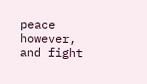peace however, and fight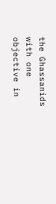the Ghassanids with one objective in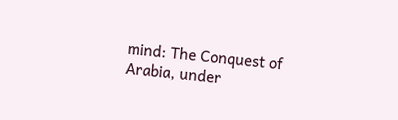mind: The Conquest of Arabia, under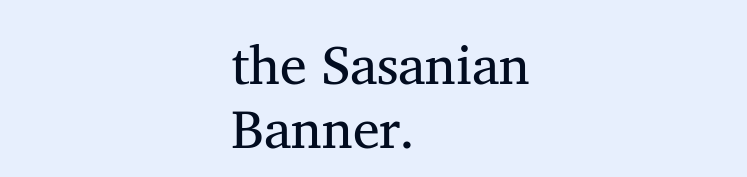the Sasanian Banner.